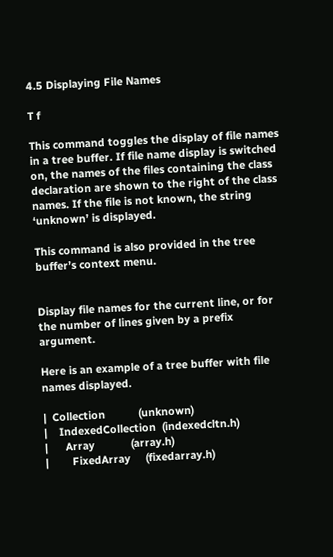4.5 Displaying File Names

T f

This command toggles the display of file names in a tree buffer. If file name display is switched on, the names of the files containing the class declaration are shown to the right of the class names. If the file is not known, the string ‘unknown’ is displayed.

This command is also provided in the tree buffer’s context menu.


Display file names for the current line, or for the number of lines given by a prefix argument.

Here is an example of a tree buffer with file names displayed.

|  Collection           (unknown)
|    IndexedCollection  (indexedcltn.h)
|      Array            (array.h)
|        FixedArray     (fixedarray.h)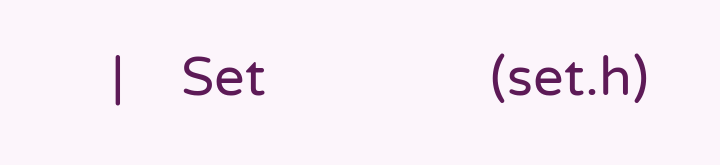|    Set                (set.h)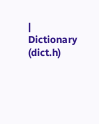|    Dictionary         (dict.h)